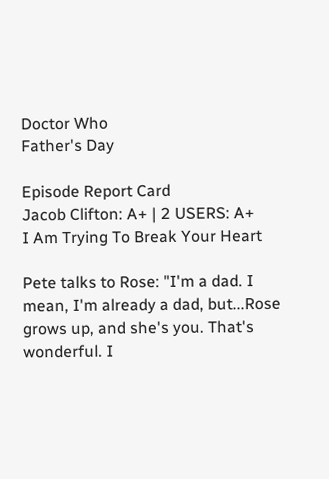Doctor Who
Father's Day

Episode Report Card
Jacob Clifton: A+ | 2 USERS: A+
I Am Trying To Break Your Heart

Pete talks to Rose: "I'm a dad. I mean, I'm already a dad, but...Rose grows up, and she's you. That's wonderful. I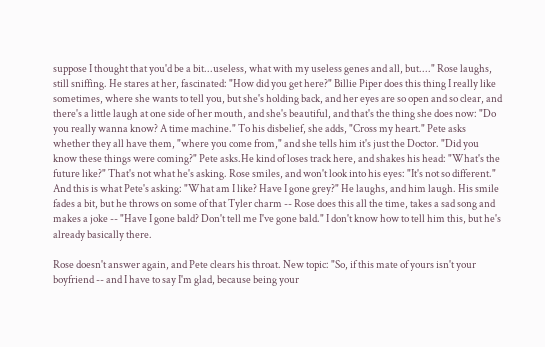suppose I thought that you'd be a bit...useless, what with my useless genes and all, but...." Rose laughs, still sniffing. He stares at her, fascinated: "How did you get here?" Billie Piper does this thing I really like sometimes, where she wants to tell you, but she's holding back, and her eyes are so open and so clear, and there's a little laugh at one side of her mouth, and she's beautiful, and that's the thing she does now: "Do you really wanna know? A time machine." To his disbelief, she adds, "Cross my heart." Pete asks whether they all have them, "where you come from," and she tells him it's just the Doctor. "Did you know these things were coming?" Pete asks.He kind of loses track here, and shakes his head: "What's the future like?" That's not what he's asking. Rose smiles, and won't look into his eyes: "It's not so different." And this is what Pete's asking: "What am I like? Have I gone grey?" He laughs, and him laugh. His smile fades a bit, but he throws on some of that Tyler charm -- Rose does this all the time, takes a sad song and makes a joke -- "Have I gone bald? Don't tell me I've gone bald." I don't know how to tell him this, but he's already basically there.

Rose doesn't answer again, and Pete clears his throat. New topic: "So, if this mate of yours isn't your boyfriend -- and I have to say I'm glad, because being your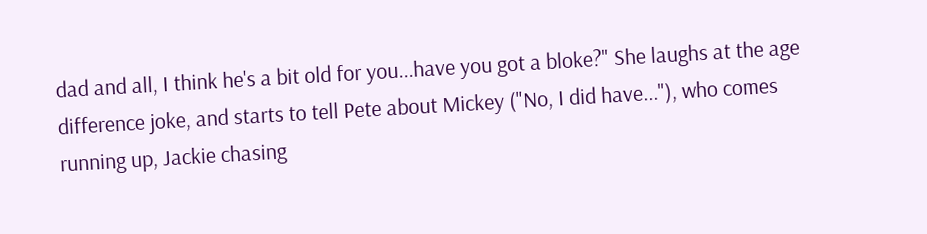dad and all, I think he's a bit old for you...have you got a bloke?" She laughs at the age difference joke, and starts to tell Pete about Mickey ("No, I did have..."), who comes running up, Jackie chasing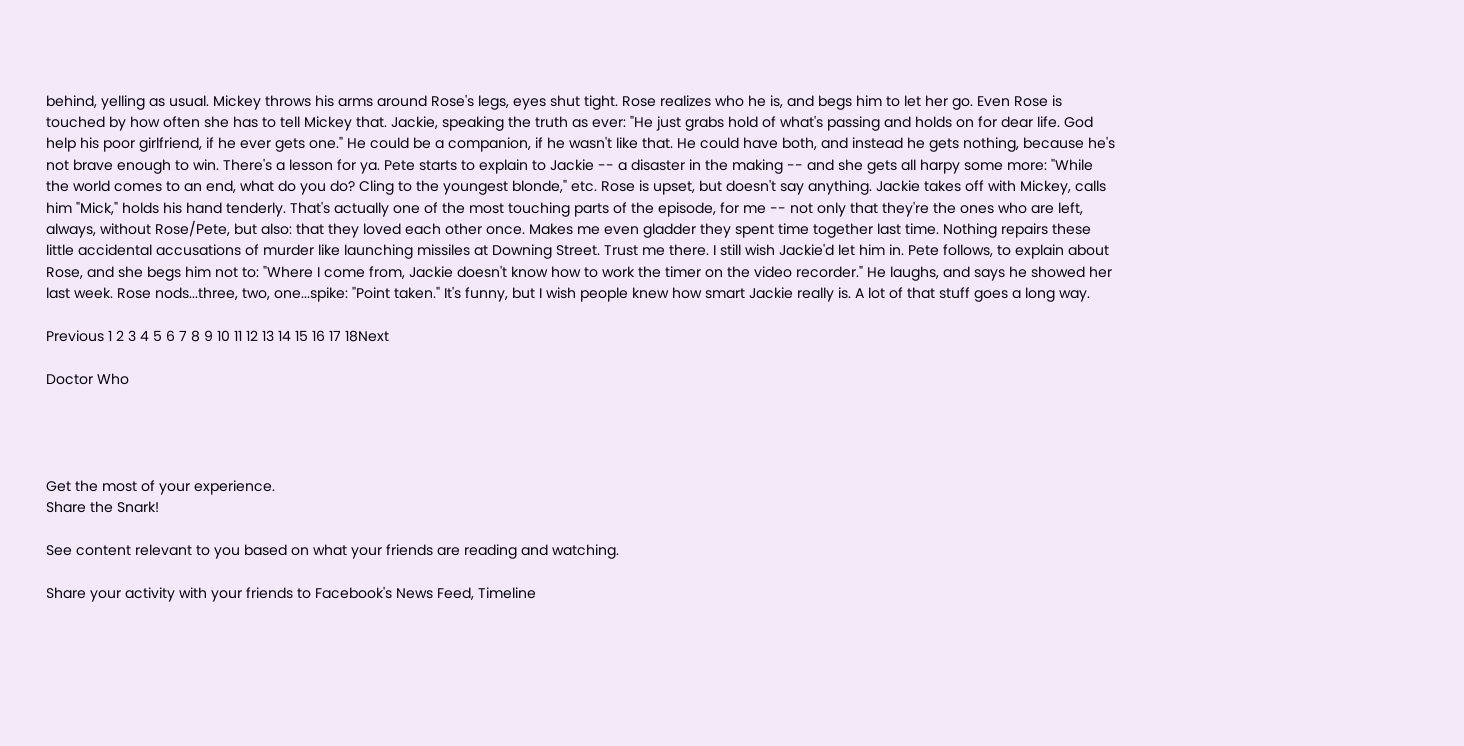behind, yelling as usual. Mickey throws his arms around Rose's legs, eyes shut tight. Rose realizes who he is, and begs him to let her go. Even Rose is touched by how often she has to tell Mickey that. Jackie, speaking the truth as ever: "He just grabs hold of what's passing and holds on for dear life. God help his poor girlfriend, if he ever gets one." He could be a companion, if he wasn't like that. He could have both, and instead he gets nothing, because he's not brave enough to win. There's a lesson for ya. Pete starts to explain to Jackie -- a disaster in the making -- and she gets all harpy some more: "While the world comes to an end, what do you do? Cling to the youngest blonde," etc. Rose is upset, but doesn't say anything. Jackie takes off with Mickey, calls him "Mick," holds his hand tenderly. That's actually one of the most touching parts of the episode, for me -- not only that they're the ones who are left, always, without Rose/Pete, but also: that they loved each other once. Makes me even gladder they spent time together last time. Nothing repairs these little accidental accusations of murder like launching missiles at Downing Street. Trust me there. I still wish Jackie'd let him in. Pete follows, to explain about Rose, and she begs him not to: "Where I come from, Jackie doesn't know how to work the timer on the video recorder." He laughs, and says he showed her last week. Rose nods...three, two, one...spike: "Point taken." It's funny, but I wish people knew how smart Jackie really is. A lot of that stuff goes a long way.

Previous 1 2 3 4 5 6 7 8 9 10 11 12 13 14 15 16 17 18Next

Doctor Who




Get the most of your experience.
Share the Snark!

See content relevant to you based on what your friends are reading and watching.

Share your activity with your friends to Facebook's News Feed, Timeline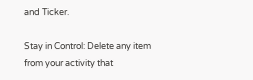and Ticker.

Stay in Control: Delete any item from your activity that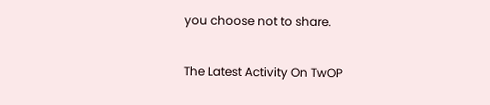you choose not to share.

The Latest Activity On TwOP